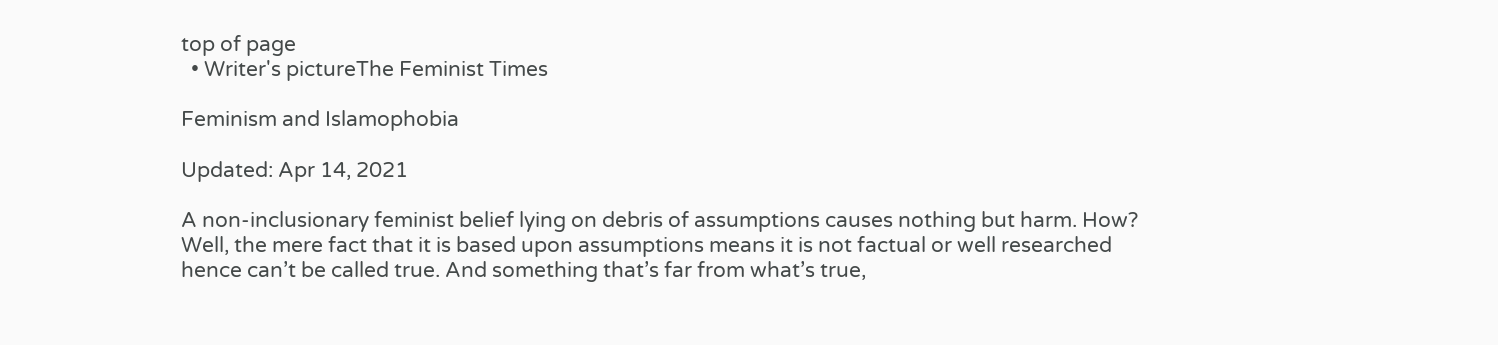top of page
  • Writer's pictureThe Feminist Times

Feminism and Islamophobia

Updated: Apr 14, 2021

A non-inclusionary feminist belief lying on debris of assumptions causes nothing but harm. How? Well, the mere fact that it is based upon assumptions means it is not factual or well researched hence can’t be called true. And something that’s far from what’s true,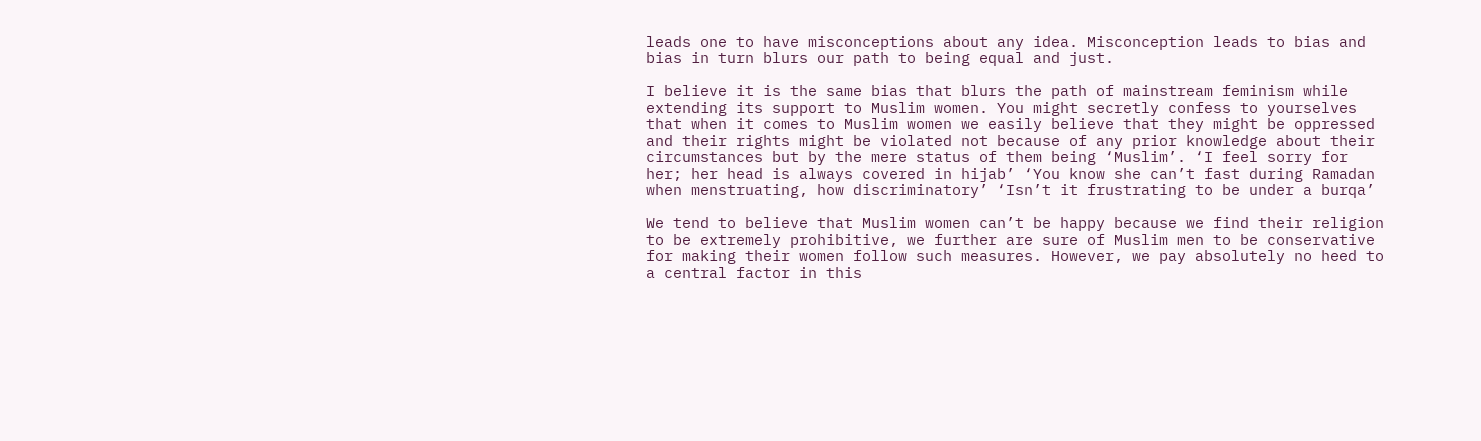leads one to have misconceptions about any idea. Misconception leads to bias and bias in turn blurs our path to being equal and just.

I believe it is the same bias that blurs the path of mainstream feminism while extending its support to Muslim women. You might secretly confess to yourselves that when it comes to Muslim women we easily believe that they might be oppressed and their rights might be violated not because of any prior knowledge about their circumstances but by the mere status of them being ‘Muslim’. ‘I feel sorry for her; her head is always covered in hijab’ ‘You know she can’t fast during Ramadan when menstruating, how discriminatory’ ‘Isn’t it frustrating to be under a burqa’

We tend to believe that Muslim women can’t be happy because we find their religion to be extremely prohibitive, we further are sure of Muslim men to be conservative for making their women follow such measures. However, we pay absolutely no heed to a central factor in this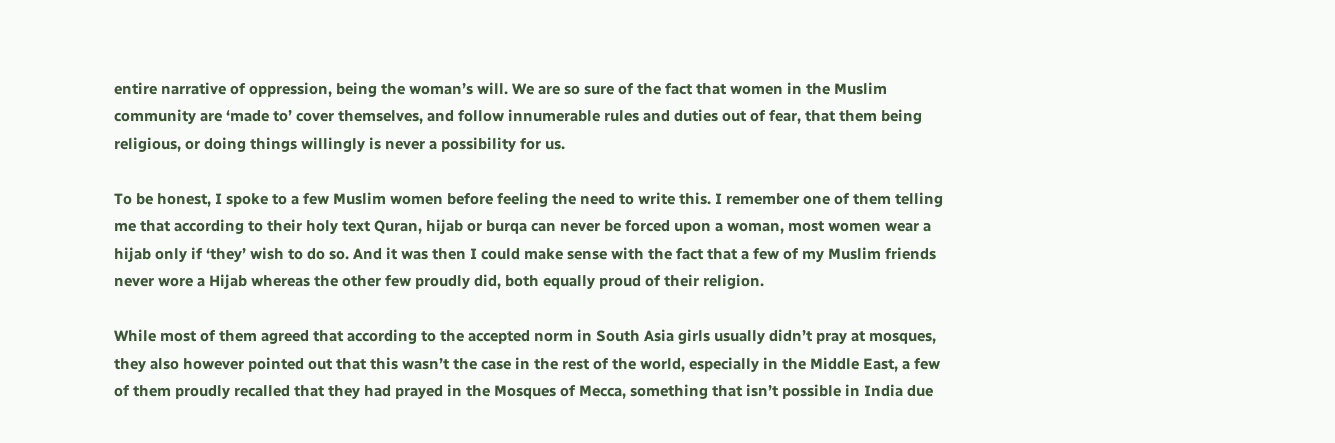entire narrative of oppression, being the woman’s will. We are so sure of the fact that women in the Muslim community are ‘made to’ cover themselves, and follow innumerable rules and duties out of fear, that them being religious, or doing things willingly is never a possibility for us.

To be honest, I spoke to a few Muslim women before feeling the need to write this. I remember one of them telling me that according to their holy text Quran, hijab or burqa can never be forced upon a woman, most women wear a hijab only if ‘they’ wish to do so. And it was then I could make sense with the fact that a few of my Muslim friends never wore a Hijab whereas the other few proudly did, both equally proud of their religion.

While most of them agreed that according to the accepted norm in South Asia girls usually didn’t pray at mosques, they also however pointed out that this wasn’t the case in the rest of the world, especially in the Middle East, a few of them proudly recalled that they had prayed in the Mosques of Mecca, something that isn’t possible in India due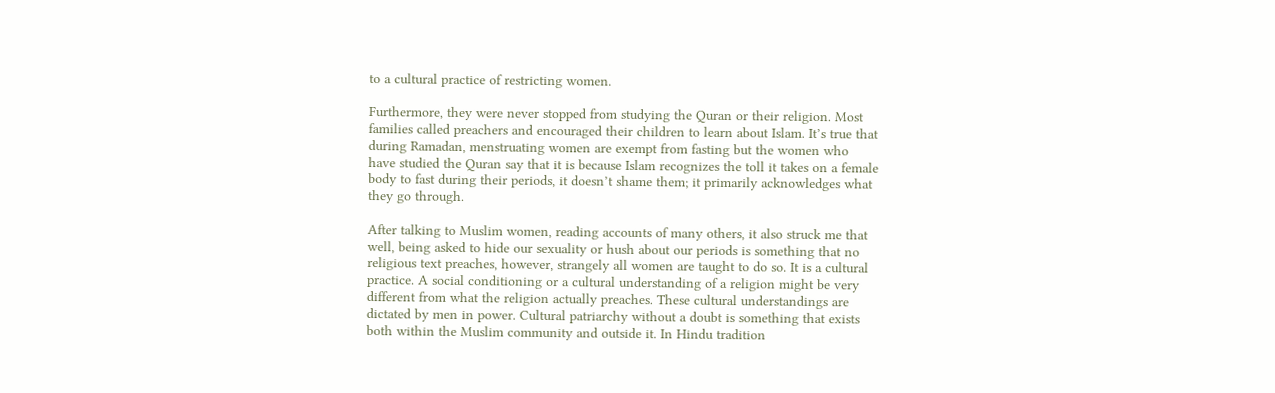to a cultural practice of restricting women.

Furthermore, they were never stopped from studying the Quran or their religion. Most families called preachers and encouraged their children to learn about Islam. It’s true that during Ramadan, menstruating women are exempt from fasting but the women who have studied the Quran say that it is because Islam recognizes the toll it takes on a female body to fast during their periods, it doesn’t shame them; it primarily acknowledges what they go through.

After talking to Muslim women, reading accounts of many others, it also struck me that well, being asked to hide our sexuality or hush about our periods is something that no religious text preaches, however, strangely all women are taught to do so. It is a cultural practice. A social conditioning or a cultural understanding of a religion might be very different from what the religion actually preaches. These cultural understandings are dictated by men in power. Cultural patriarchy without a doubt is something that exists both within the Muslim community and outside it. In Hindu tradition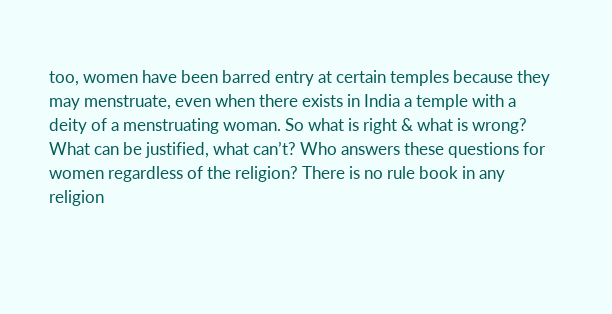too, women have been barred entry at certain temples because they may menstruate, even when there exists in India a temple with a deity of a menstruating woman. So what is right & what is wrong? What can be justified, what can’t? Who answers these questions for women regardless of the religion? There is no rule book in any religion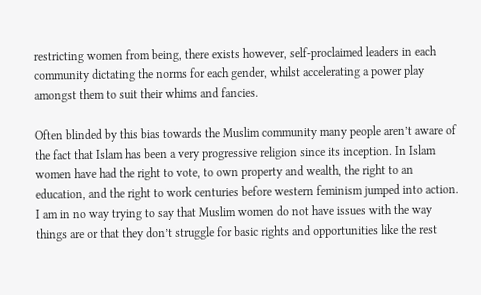restricting women from being, there exists however, self-proclaimed leaders in each community dictating the norms for each gender, whilst accelerating a power play amongst them to suit their whims and fancies.

Often blinded by this bias towards the Muslim community many people aren’t aware of the fact that Islam has been a very progressive religion since its inception. In Islam women have had the right to vote, to own property and wealth, the right to an education, and the right to work centuries before western feminism jumped into action. I am in no way trying to say that Muslim women do not have issues with the way things are or that they don’t struggle for basic rights and opportunities like the rest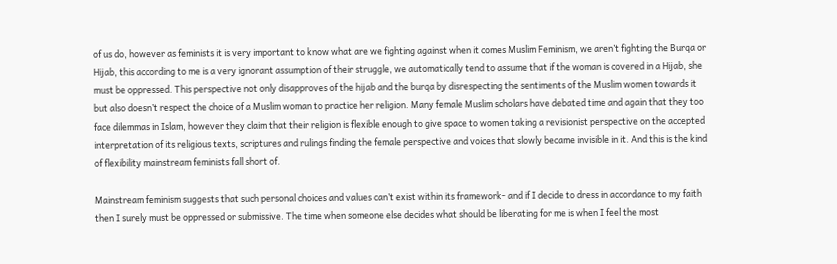of us do, however as feminists it is very important to know what are we fighting against when it comes Muslim Feminism, we aren’t fighting the Burqa or Hijab, this according to me is a very ignorant assumption of their struggle, we automatically tend to assume that if the woman is covered in a Hijab, she must be oppressed. This perspective not only disapproves of the hijab and the burqa by disrespecting the sentiments of the Muslim women towards it but also doesn’t respect the choice of a Muslim woman to practice her religion. Many female Muslim scholars have debated time and again that they too face dilemmas in Islam, however they claim that their religion is flexible enough to give space to women taking a revisionist perspective on the accepted interpretation of its religious texts, scriptures and rulings finding the female perspective and voices that slowly became invisible in it. And this is the kind of flexibility mainstream feminists fall short of.

Mainstream feminism suggests that such personal choices and values can’t exist within its framework- and if I decide to dress in accordance to my faith then I surely must be oppressed or submissive. The time when someone else decides what should be liberating for me is when I feel the most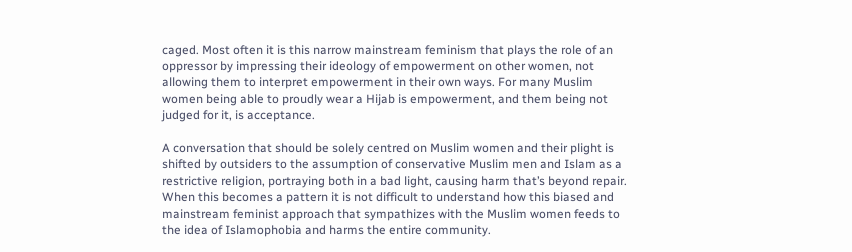caged. Most often it is this narrow mainstream feminism that plays the role of an oppressor by impressing their ideology of empowerment on other women, not allowing them to interpret empowerment in their own ways. For many Muslim women being able to proudly wear a Hijab is empowerment, and them being not judged for it, is acceptance.

A conversation that should be solely centred on Muslim women and their plight is shifted by outsiders to the assumption of conservative Muslim men and Islam as a restrictive religion, portraying both in a bad light, causing harm that’s beyond repair. When this becomes a pattern it is not difficult to understand how this biased and mainstream feminist approach that sympathizes with the Muslim women feeds to the idea of Islamophobia and harms the entire community.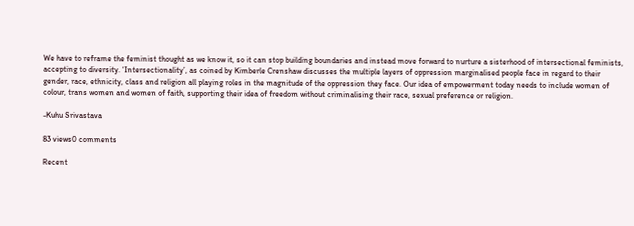We have to reframe the feminist thought as we know it, so it can stop building boundaries and instead move forward to nurture a sisterhood of intersectional feminists, accepting to diversity. ‘Intersectionality’, as coined by Kimberle Crenshaw discusses the multiple layers of oppression marginalised people face in regard to their gender, race, ethnicity, class and religion all playing roles in the magnitude of the oppression they face. Our idea of empowerment today needs to include women of colour, trans women and women of faith, supporting their idea of freedom without criminalising their race, sexual preference or religion.

-Kuhu Srivastava

83 views0 comments

Recent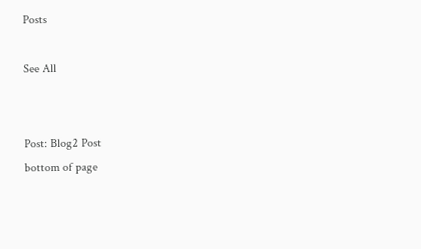Posts

See All


Post: Blog2 Post
bottom of page